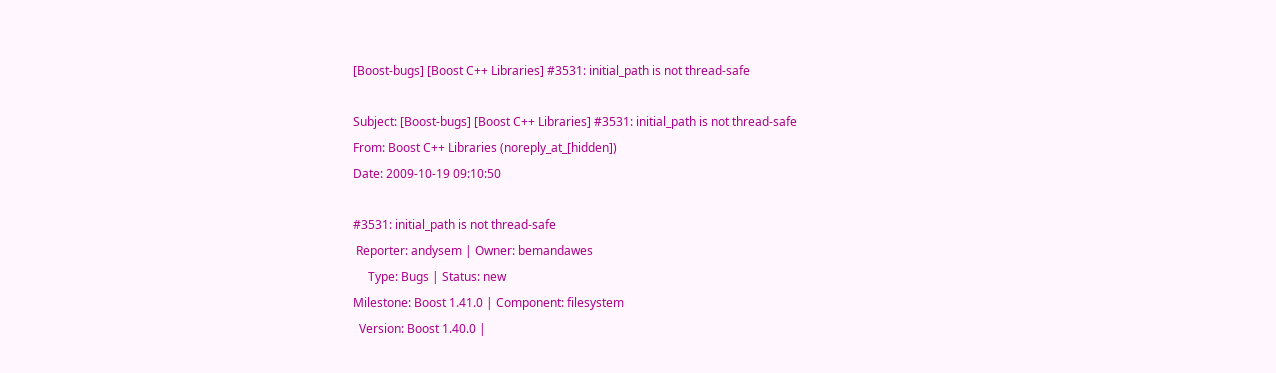[Boost-bugs] [Boost C++ Libraries] #3531: initial_path is not thread-safe

Subject: [Boost-bugs] [Boost C++ Libraries] #3531: initial_path is not thread-safe
From: Boost C++ Libraries (noreply_at_[hidden])
Date: 2009-10-19 09:10:50

#3531: initial_path is not thread-safe
 Reporter: andysem | Owner: bemandawes
     Type: Bugs | Status: new
Milestone: Boost 1.41.0 | Component: filesystem
  Version: Boost 1.40.0 |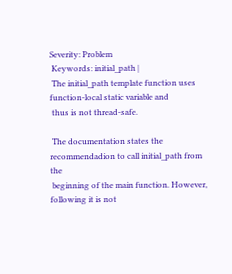Severity: Problem
 Keywords: initial_path |
 The initial_path template function uses function-local static variable and
 thus is not thread-safe.

 The documentation states the recommendadion to call initial_path from the
 beginning of the main function. However, following it is not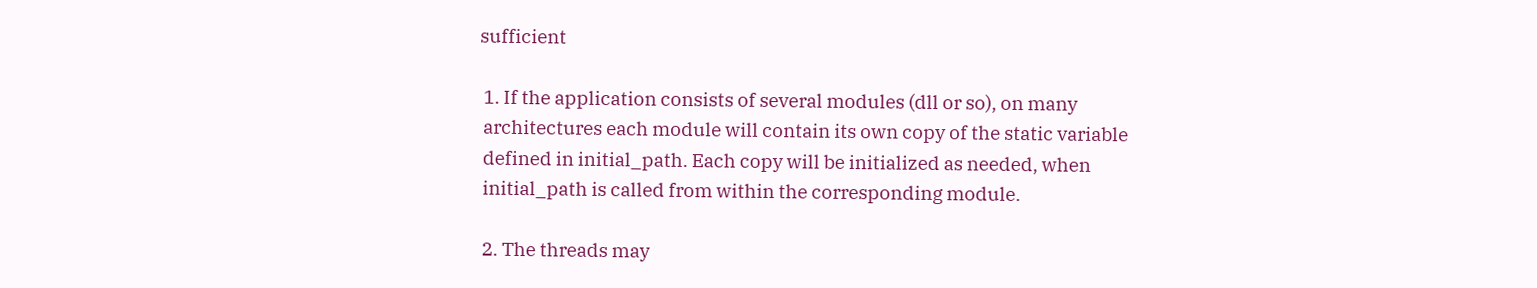sufficient

 1. If the application consists of several modules (dll or so), on many
 architectures each module will contain its own copy of the static variable
 defined in initial_path. Each copy will be initialized as needed, when
 initial_path is called from within the corresponding module.

 2. The threads may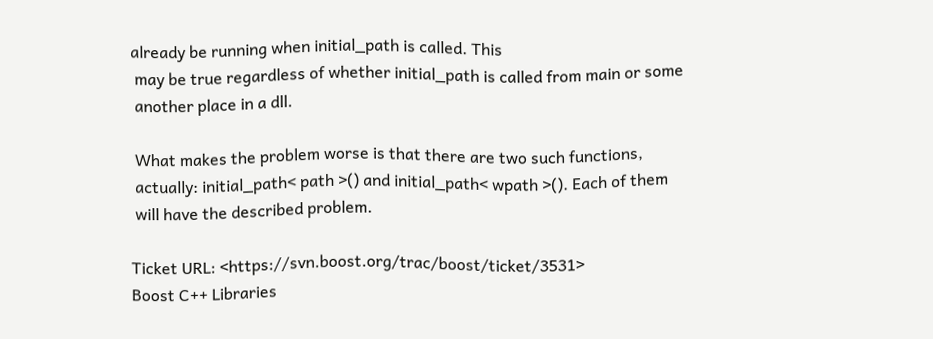already be running when initial_path is called. This
 may be true regardless of whether initial_path is called from main or some
 another place in a dll.

 What makes the problem worse is that there are two such functions,
 actually: initial_path< path >() and initial_path< wpath >(). Each of them
 will have the described problem.

Ticket URL: <https://svn.boost.org/trac/boost/ticket/3531>
Boost C++ Libraries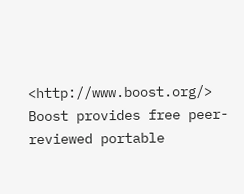<http://www.boost.org/>
Boost provides free peer-reviewed portable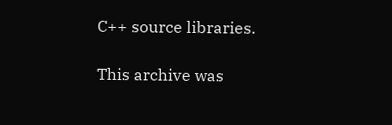C++ source libraries.

This archive was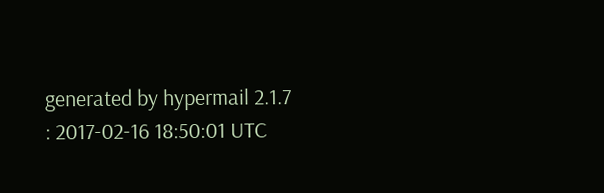generated by hypermail 2.1.7 : 2017-02-16 18:50:01 UTC